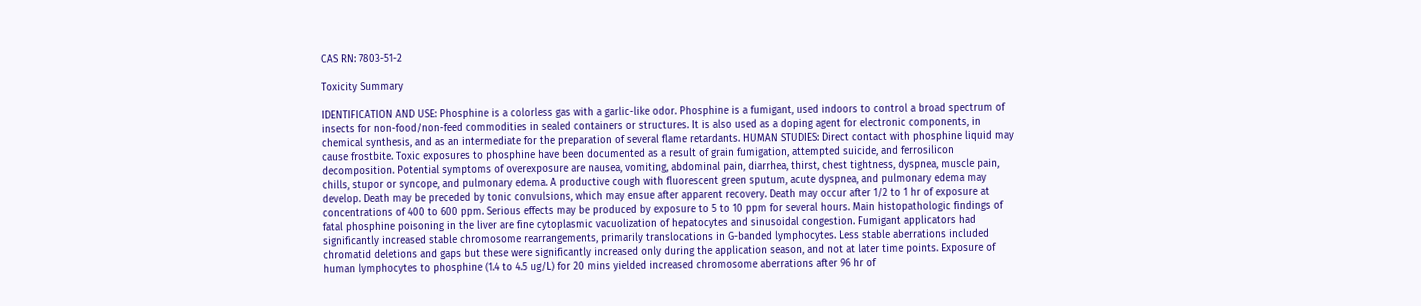CAS RN: 7803-51-2

Toxicity Summary

IDENTIFICATION AND USE: Phosphine is a colorless gas with a garlic-like odor. Phosphine is a fumigant, used indoors to control a broad spectrum of insects for non-food/non-feed commodities in sealed containers or structures. It is also used as a doping agent for electronic components, in chemical synthesis, and as an intermediate for the preparation of several flame retardants. HUMAN STUDIES: Direct contact with phosphine liquid may cause frostbite. Toxic exposures to phosphine have been documented as a result of grain fumigation, attempted suicide, and ferrosilicon decomposition. Potential symptoms of overexposure are nausea, vomiting, abdominal pain, diarrhea, thirst, chest tightness, dyspnea, muscle pain, chills, stupor or syncope, and pulmonary edema. A productive cough with fluorescent green sputum, acute dyspnea, and pulmonary edema may develop. Death may be preceded by tonic convulsions, which may ensue after apparent recovery. Death may occur after 1/2 to 1 hr of exposure at concentrations of 400 to 600 ppm. Serious effects may be produced by exposure to 5 to 10 ppm for several hours. Main histopathologic findings of fatal phosphine poisoning in the liver are fine cytoplasmic vacuolization of hepatocytes and sinusoidal congestion. Fumigant applicators had significantly increased stable chromosome rearrangements, primarily translocations in G-banded lymphocytes. Less stable aberrations included chromatid deletions and gaps but these were significantly increased only during the application season, and not at later time points. Exposure of human lymphocytes to phosphine (1.4 to 4.5 ug/L) for 20 mins yielded increased chromosome aberrations after 96 hr of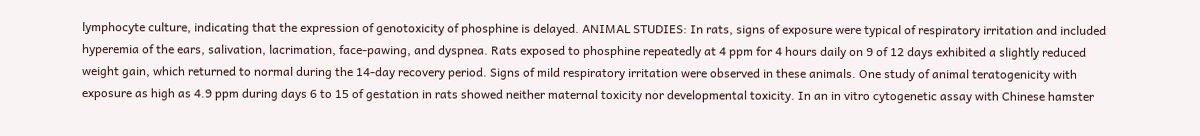lymphocyte culture, indicating that the expression of genotoxicity of phosphine is delayed. ANIMAL STUDIES: In rats, signs of exposure were typical of respiratory irritation and included hyperemia of the ears, salivation, lacrimation, face-pawing, and dyspnea. Rats exposed to phosphine repeatedly at 4 ppm for 4 hours daily on 9 of 12 days exhibited a slightly reduced weight gain, which returned to normal during the 14-day recovery period. Signs of mild respiratory irritation were observed in these animals. One study of animal teratogenicity with exposure as high as 4.9 ppm during days 6 to 15 of gestation in rats showed neither maternal toxicity nor developmental toxicity. In an in vitro cytogenetic assay with Chinese hamster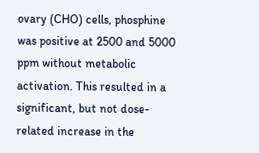ovary (CHO) cells, phosphine was positive at 2500 and 5000 ppm without metabolic activation. This resulted in a significant, but not dose-related increase in the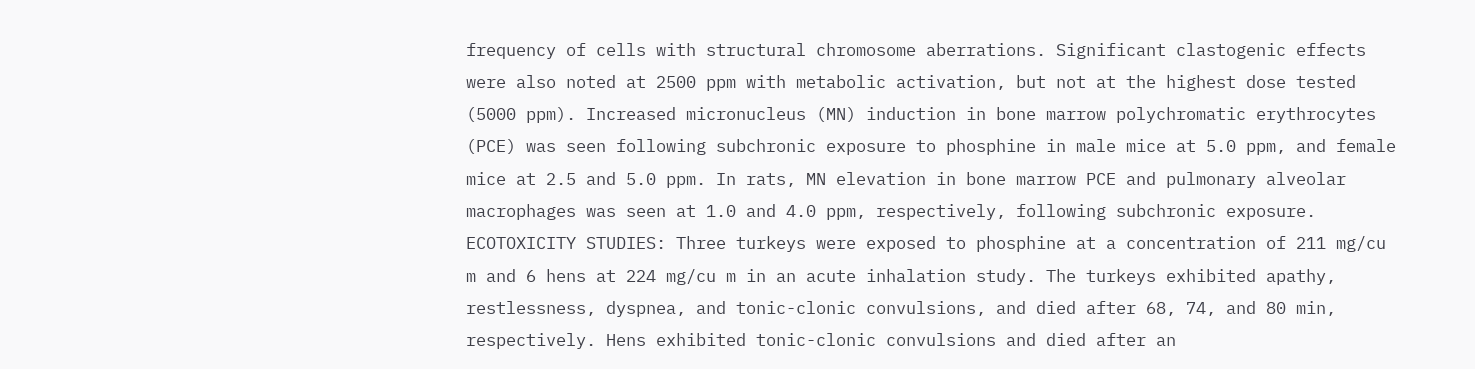frequency of cells with structural chromosome aberrations. Significant clastogenic effects were also noted at 2500 ppm with metabolic activation, but not at the highest dose tested (5000 ppm). Increased micronucleus (MN) induction in bone marrow polychromatic erythrocytes (PCE) was seen following subchronic exposure to phosphine in male mice at 5.0 ppm, and female mice at 2.5 and 5.0 ppm. In rats, MN elevation in bone marrow PCE and pulmonary alveolar macrophages was seen at 1.0 and 4.0 ppm, respectively, following subchronic exposure. ECOTOXICITY STUDIES: Three turkeys were exposed to phosphine at a concentration of 211 mg/cu m and 6 hens at 224 mg/cu m in an acute inhalation study. The turkeys exhibited apathy, restlessness, dyspnea, and tonic-clonic convulsions, and died after 68, 74, and 80 min, respectively. Hens exhibited tonic-clonic convulsions and died after an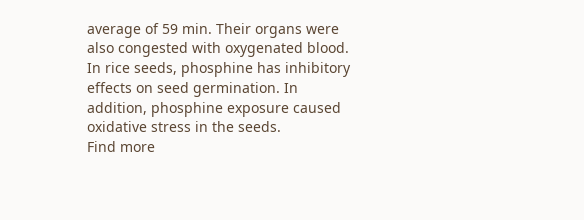average of 59 min. Their organs were also congested with oxygenated blood. In rice seeds, phosphine has inhibitory effects on seed germination. In addition, phosphine exposure caused oxidative stress in the seeds.
Find more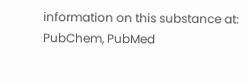information on this substance at: PubChem, PubMed